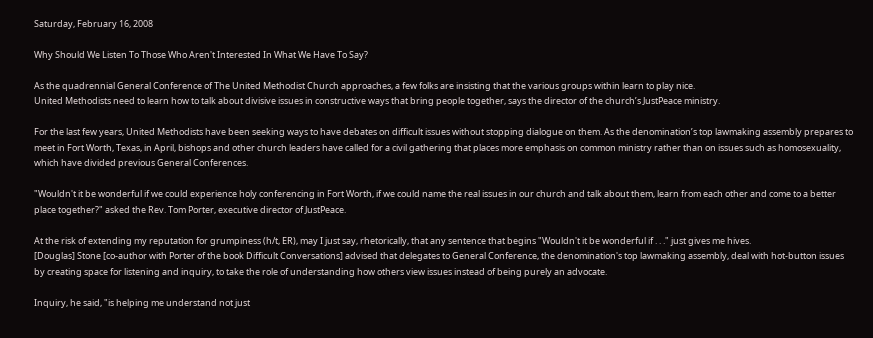Saturday, February 16, 2008

Why Should We Listen To Those Who Aren't Interested In What We Have To Say?

As the quadrennial General Conference of The United Methodist Church approaches, a few folks are insisting that the various groups within learn to play nice.
United Methodists need to learn how to talk about divisive issues in constructive ways that bring people together, says the director of the church’s JustPeace ministry.

For the last few years, United Methodists have been seeking ways to have debates on difficult issues without stopping dialogue on them. As the denomination’s top lawmaking assembly prepares to meet in Fort Worth, Texas, in April, bishops and other church leaders have called for a civil gathering that places more emphasis on common ministry rather than on issues such as homosexuality, which have divided previous General Conferences.

"Wouldn't it be wonderful if we could experience holy conferencing in Fort Worth, if we could name the real issues in our church and talk about them, learn from each other and come to a better place together?" asked the Rev. Tom Porter, executive director of JustPeace.

At the risk of extending my reputation for grumpiness (h/t, ER), may I just say, rhetorically, that any sentence that begins "Wouldn't it be wonderful if . . ." just gives me hives.
[Douglas] Stone [co-author with Porter of the book Difficult Conversations] advised that delegates to General Conference, the denomination's top lawmaking assembly, deal with hot-button issues by creating space for listening and inquiry, to take the role of understanding how others view issues instead of being purely an advocate.

Inquiry, he said, "is helping me understand not just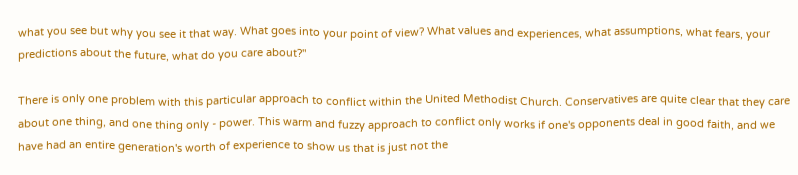what you see but why you see it that way. What goes into your point of view? What values and experiences, what assumptions, what fears, your predictions about the future, what do you care about?"

There is only one problem with this particular approach to conflict within the United Methodist Church. Conservatives are quite clear that they care about one thing, and one thing only - power. This warm and fuzzy approach to conflict only works if one's opponents deal in good faith, and we have had an entire generation's worth of experience to show us that is just not the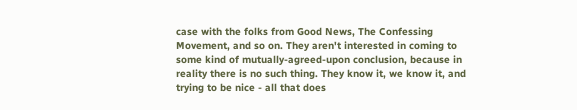case with the folks from Good News, The Confessing Movement, and so on. They aren't interested in coming to some kind of mutually-agreed-upon conclusion, because in reality there is no such thing. They know it, we know it, and trying to be nice - all that does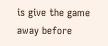is give the game away before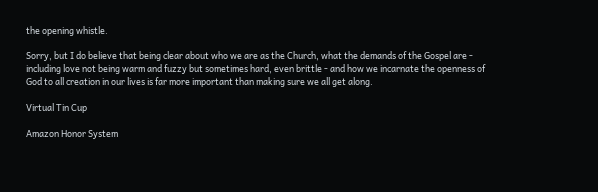the opening whistle.

Sorry, but I do believe that being clear about who we are as the Church, what the demands of the Gospel are - including love not being warm and fuzzy but sometimes hard, even brittle - and how we incarnate the openness of God to all creation in our lives is far more important than making sure we all get along.

Virtual Tin Cup

Amazon Honor System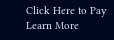Click Here to Pay Learn More